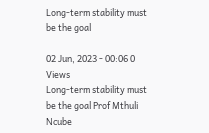Long-term stability must be the goal

02 Jun, 2023 - 00:06 0 Views
Long-term stability must be the goal Prof Mthuli Ncube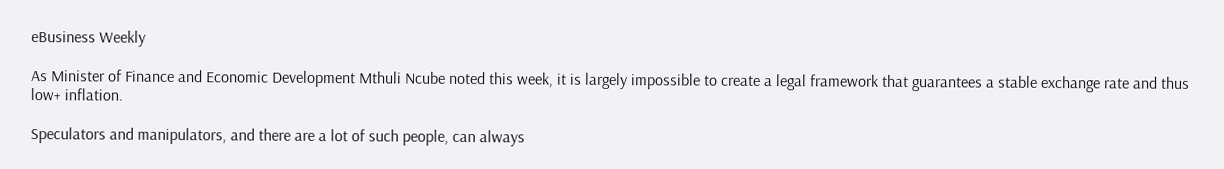eBusiness Weekly

As Minister of Finance and Economic Development Mthuli Ncube noted this week, it is largely impossible to create a legal framework that guarantees a stable exchange rate and thus low+ inflation.

Speculators and manipulators, and there are a lot of such people, can always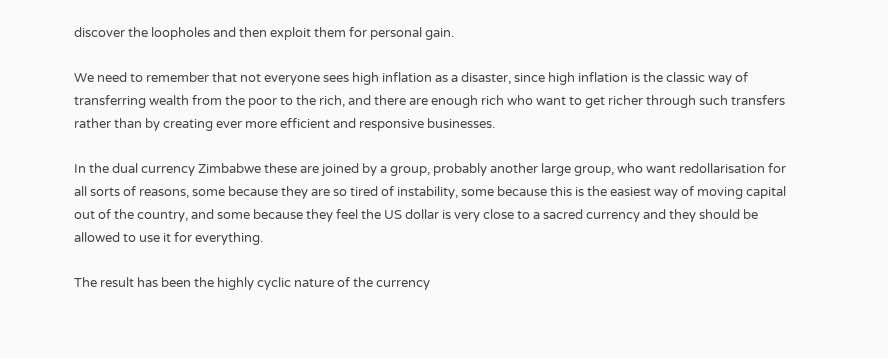discover the loopholes and then exploit them for personal gain.

We need to remember that not everyone sees high inflation as a disaster, since high inflation is the classic way of transferring wealth from the poor to the rich, and there are enough rich who want to get richer through such transfers rather than by creating ever more efficient and responsive businesses.

In the dual currency Zimbabwe these are joined by a group, probably another large group, who want redollarisation for all sorts of reasons, some because they are so tired of instability, some because this is the easiest way of moving capital out of the country, and some because they feel the US dollar is very close to a sacred currency and they should be allowed to use it for everything.

The result has been the highly cyclic nature of the currency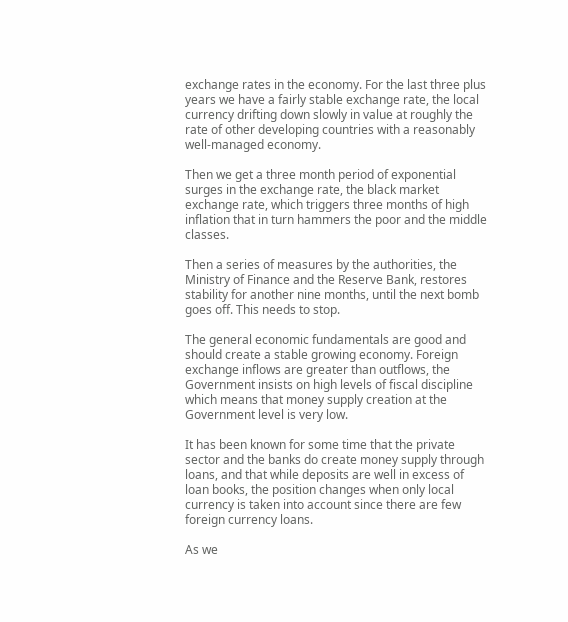exchange rates in the economy. For the last three plus years we have a fairly stable exchange rate, the local currency drifting down slowly in value at roughly the rate of other developing countries with a reasonably well-managed economy.

Then we get a three month period of exponential surges in the exchange rate, the black market exchange rate, which triggers three months of high inflation that in turn hammers the poor and the middle classes.

Then a series of measures by the authorities, the Ministry of Finance and the Reserve Bank, restores stability for another nine months, until the next bomb goes off. This needs to stop.

The general economic fundamentals are good and should create a stable growing economy. Foreign exchange inflows are greater than outflows, the Government insists on high levels of fiscal discipline which means that money supply creation at the Government level is very low.

It has been known for some time that the private sector and the banks do create money supply through loans, and that while deposits are well in excess of loan books, the position changes when only local currency is taken into account since there are few foreign currency loans.

As we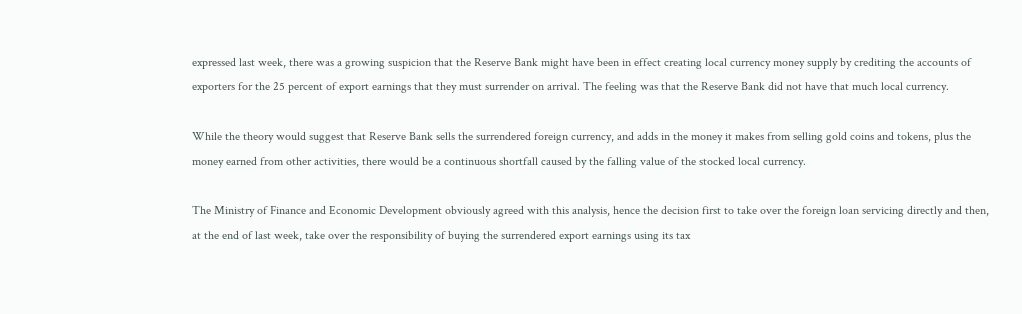expressed last week, there was a growing suspicion that the Reserve Bank might have been in effect creating local currency money supply by crediting the accounts of exporters for the 25 percent of export earnings that they must surrender on arrival. The feeling was that the Reserve Bank did not have that much local currency.

While the theory would suggest that Reserve Bank sells the surrendered foreign currency, and adds in the money it makes from selling gold coins and tokens, plus the money earned from other activities, there would be a continuous shortfall caused by the falling value of the stocked local currency.

The Ministry of Finance and Economic Development obviously agreed with this analysis, hence the decision first to take over the foreign loan servicing directly and then, at the end of last week, take over the responsibility of buying the surrendered export earnings using its tax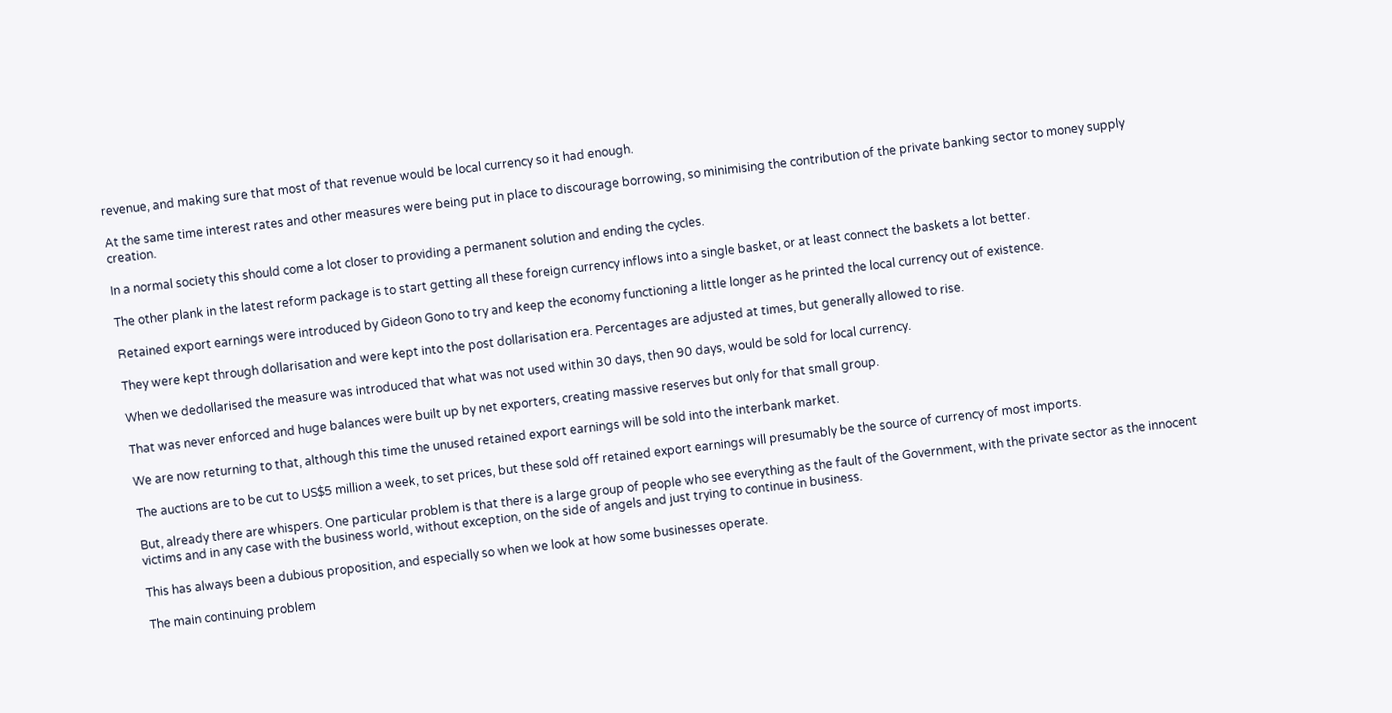revenue, and making sure that most of that revenue would be local currency so it had enough.

At the same time interest rates and other measures were being put in place to discourage borrowing, so minimising the contribution of the private banking sector to money supply creation.

In a normal society this should come a lot closer to providing a permanent solution and ending the cycles.

The other plank in the latest reform package is to start getting all these foreign currency inflows into a single basket, or at least connect the baskets a lot better.

Retained export earnings were introduced by Gideon Gono to try and keep the economy functioning a little longer as he printed the local currency out of existence.

They were kept through dollarisation and were kept into the post dollarisation era. Percentages are adjusted at times, but generally allowed to rise.

When we dedollarised the measure was introduced that what was not used within 30 days, then 90 days, would be sold for local currency.

That was never enforced and huge balances were built up by net exporters, creating massive reserves but only for that small group.

We are now returning to that, although this time the unused retained export earnings will be sold into the interbank market.

The auctions are to be cut to US$5 million a week, to set prices, but these sold off retained export earnings will presumably be the source of currency of most imports.

But, already there are whispers. One particular problem is that there is a large group of people who see everything as the fault of the Government, with the private sector as the innocent victims and in any case with the business world, without exception, on the side of angels and just trying to continue in business.

This has always been a dubious proposition, and especially so when we look at how some businesses operate.

The main continuing problem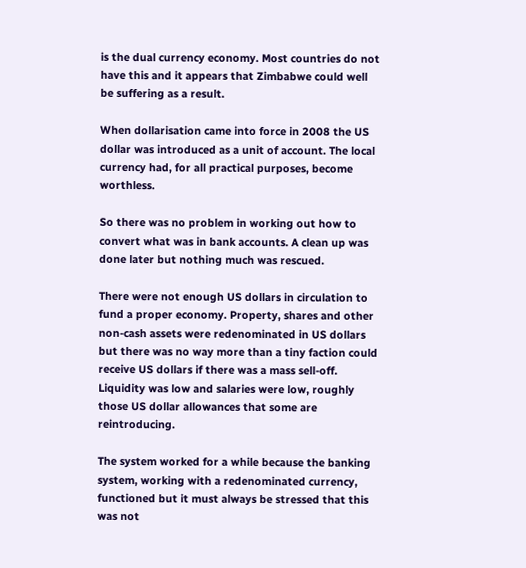is the dual currency economy. Most countries do not have this and it appears that Zimbabwe could well be suffering as a result.

When dollarisation came into force in 2008 the US dollar was introduced as a unit of account. The local currency had, for all practical purposes, become worthless.

So there was no problem in working out how to convert what was in bank accounts. A clean up was done later but nothing much was rescued.

There were not enough US dollars in circulation to fund a proper economy. Property, shares and other non-cash assets were redenominated in US dollars but there was no way more than a tiny faction could receive US dollars if there was a mass sell-off. Liquidity was low and salaries were low, roughly those US dollar allowances that some are reintroducing.

The system worked for a while because the banking system, working with a redenominated currency, functioned but it must always be stressed that this was not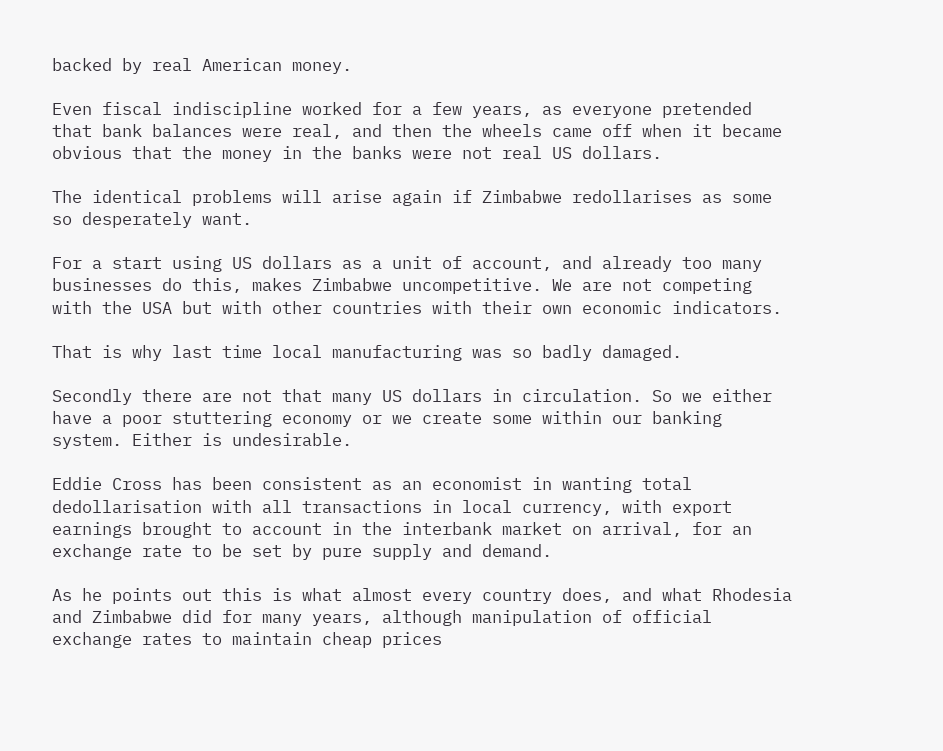backed by real American money.

Even fiscal indiscipline worked for a few years, as everyone pretended that bank balances were real, and then the wheels came off when it became obvious that the money in the banks were not real US dollars.

The identical problems will arise again if Zimbabwe redollarises as some so desperately want.

For a start using US dollars as a unit of account, and already too many businesses do this, makes Zimbabwe uncompetitive. We are not competing with the USA but with other countries with their own economic indicators.

That is why last time local manufacturing was so badly damaged.

Secondly there are not that many US dollars in circulation. So we either have a poor stuttering economy or we create some within our banking system. Either is undesirable.

Eddie Cross has been consistent as an economist in wanting total dedollarisation with all transactions in local currency, with export earnings brought to account in the interbank market on arrival, for an exchange rate to be set by pure supply and demand.

As he points out this is what almost every country does, and what Rhodesia and Zimbabwe did for many years, although manipulation of official exchange rates to maintain cheap prices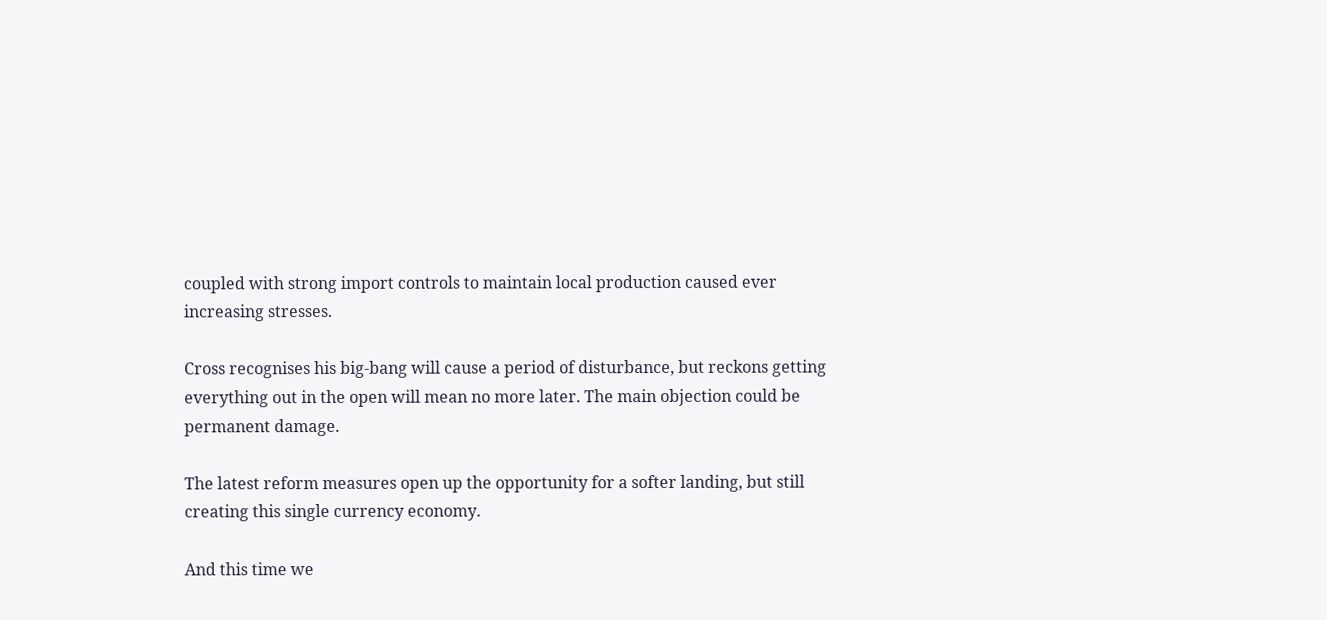coupled with strong import controls to maintain local production caused ever increasing stresses.

Cross recognises his big-bang will cause a period of disturbance, but reckons getting everything out in the open will mean no more later. The main objection could be permanent damage.

The latest reform measures open up the opportunity for a softer landing, but still creating this single currency economy.

And this time we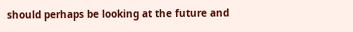should perhaps be looking at the future and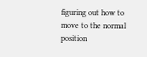figuring out how to move to the normal position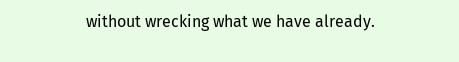without wrecking what we have already.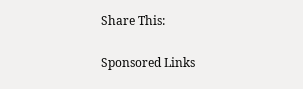Share This:

Sponsored Links